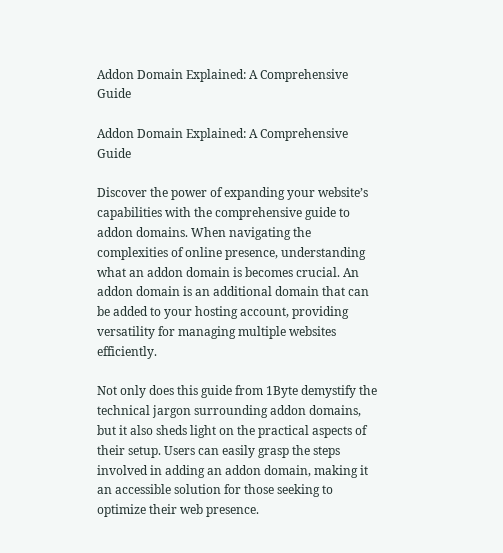Addon Domain Explained: A Comprehensive Guide

Addon Domain Explained: A Comprehensive Guide

Discover the power of expanding your website’s capabilities with the comprehensive guide to addon domains. When navigating the complexities of online presence, understanding what an addon domain is becomes crucial. An addon domain is an additional domain that can be added to your hosting account, providing versatility for managing multiple websites efficiently.

Not only does this guide from 1Byte demystify the technical jargon surrounding addon domains, but it also sheds light on the practical aspects of their setup. Users can easily grasp the steps involved in adding an addon domain, making it an accessible solution for those seeking to optimize their web presence.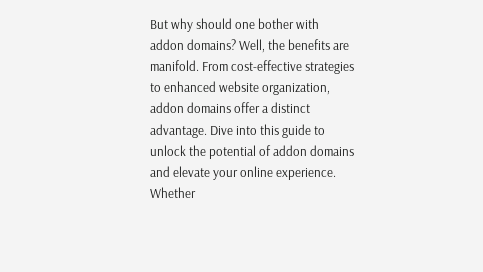But why should one bother with addon domains? Well, the benefits are manifold. From cost-effective strategies to enhanced website organization, addon domains offer a distinct advantage. Dive into this guide to unlock the potential of addon domains and elevate your online experience. Whether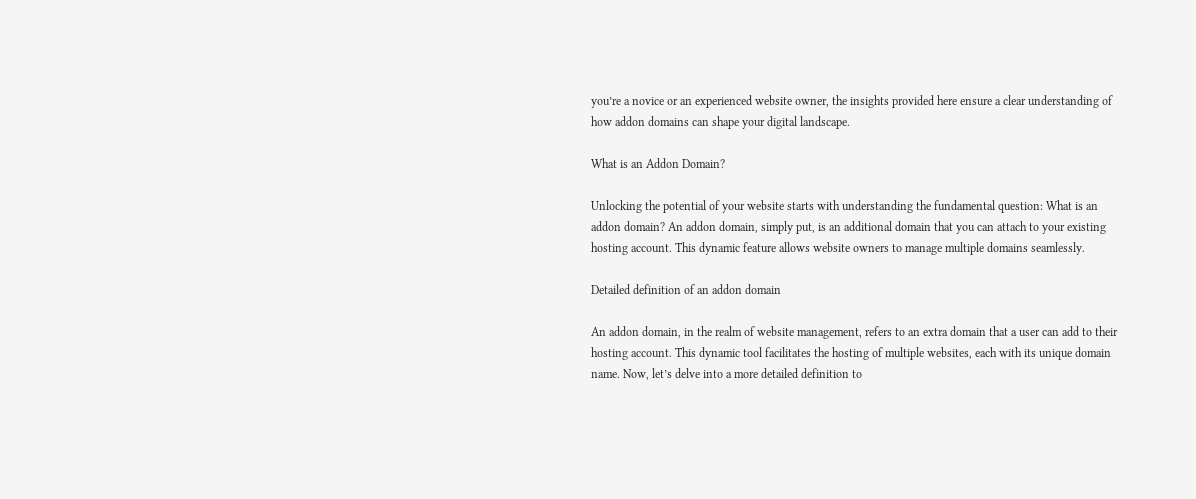you’re a novice or an experienced website owner, the insights provided here ensure a clear understanding of how addon domains can shape your digital landscape.

What is an Addon Domain?

Unlocking the potential of your website starts with understanding the fundamental question: What is an addon domain? An addon domain, simply put, is an additional domain that you can attach to your existing hosting account. This dynamic feature allows website owners to manage multiple domains seamlessly.

Detailed definition of an addon domain

An addon domain, in the realm of website management, refers to an extra domain that a user can add to their hosting account. This dynamic tool facilitates the hosting of multiple websites, each with its unique domain name. Now, let’s delve into a more detailed definition to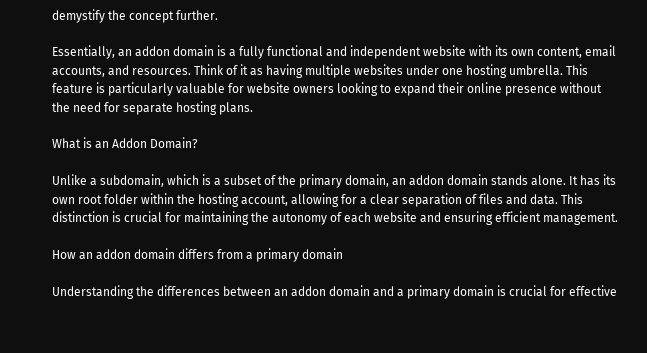demystify the concept further.

Essentially, an addon domain is a fully functional and independent website with its own content, email accounts, and resources. Think of it as having multiple websites under one hosting umbrella. This feature is particularly valuable for website owners looking to expand their online presence without the need for separate hosting plans.

What is an Addon Domain?

Unlike a subdomain, which is a subset of the primary domain, an addon domain stands alone. It has its own root folder within the hosting account, allowing for a clear separation of files and data. This distinction is crucial for maintaining the autonomy of each website and ensuring efficient management.

How an addon domain differs from a primary domain

Understanding the differences between an addon domain and a primary domain is crucial for effective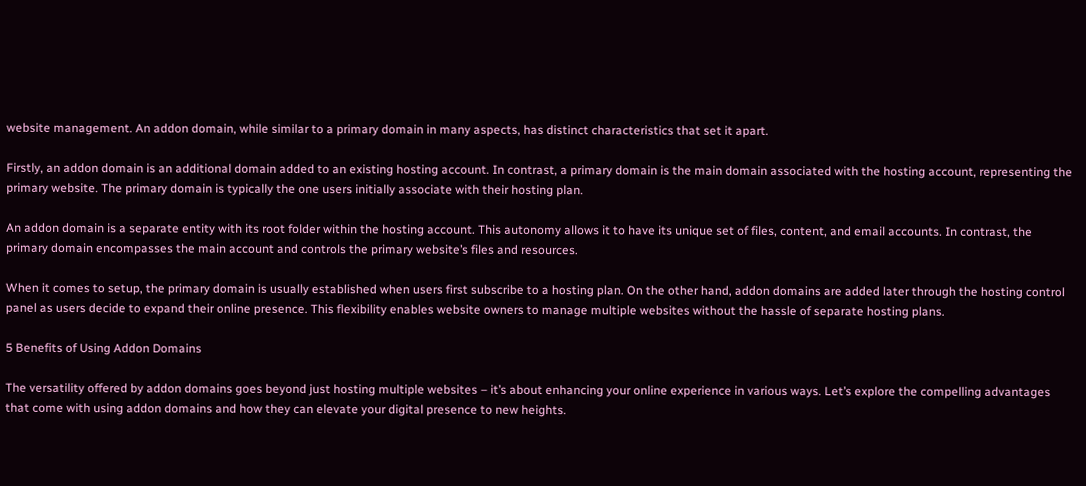website management. An addon domain, while similar to a primary domain in many aspects, has distinct characteristics that set it apart.

Firstly, an addon domain is an additional domain added to an existing hosting account. In contrast, a primary domain is the main domain associated with the hosting account, representing the primary website. The primary domain is typically the one users initially associate with their hosting plan.

An addon domain is a separate entity with its root folder within the hosting account. This autonomy allows it to have its unique set of files, content, and email accounts. In contrast, the primary domain encompasses the main account and controls the primary website’s files and resources.

When it comes to setup, the primary domain is usually established when users first subscribe to a hosting plan. On the other hand, addon domains are added later through the hosting control panel as users decide to expand their online presence. This flexibility enables website owners to manage multiple websites without the hassle of separate hosting plans.

5 Benefits of Using Addon Domains

The versatility offered by addon domains goes beyond just hosting multiple websites – it’s about enhancing your online experience in various ways. Let’s explore the compelling advantages that come with using addon domains and how they can elevate your digital presence to new heights.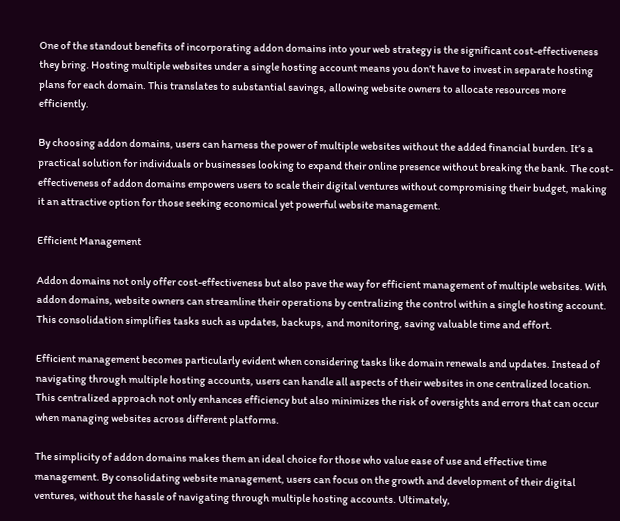One of the standout benefits of incorporating addon domains into your web strategy is the significant cost-effectiveness they bring. Hosting multiple websites under a single hosting account means you don’t have to invest in separate hosting plans for each domain. This translates to substantial savings, allowing website owners to allocate resources more efficiently.

By choosing addon domains, users can harness the power of multiple websites without the added financial burden. It’s a practical solution for individuals or businesses looking to expand their online presence without breaking the bank. The cost-effectiveness of addon domains empowers users to scale their digital ventures without compromising their budget, making it an attractive option for those seeking economical yet powerful website management.

Efficient Management

Addon domains not only offer cost-effectiveness but also pave the way for efficient management of multiple websites. With addon domains, website owners can streamline their operations by centralizing the control within a single hosting account. This consolidation simplifies tasks such as updates, backups, and monitoring, saving valuable time and effort.

Efficient management becomes particularly evident when considering tasks like domain renewals and updates. Instead of navigating through multiple hosting accounts, users can handle all aspects of their websites in one centralized location. This centralized approach not only enhances efficiency but also minimizes the risk of oversights and errors that can occur when managing websites across different platforms.

The simplicity of addon domains makes them an ideal choice for those who value ease of use and effective time management. By consolidating website management, users can focus on the growth and development of their digital ventures, without the hassle of navigating through multiple hosting accounts. Ultimately,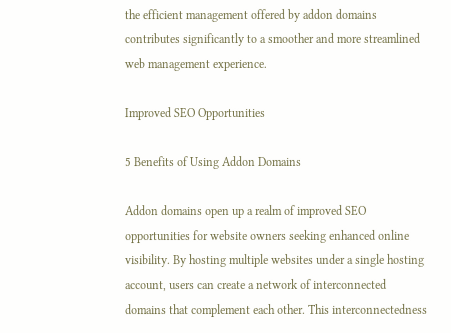the efficient management offered by addon domains contributes significantly to a smoother and more streamlined web management experience.

Improved SEO Opportunities

5 Benefits of Using Addon Domains

Addon domains open up a realm of improved SEO opportunities for website owners seeking enhanced online visibility. By hosting multiple websites under a single hosting account, users can create a network of interconnected domains that complement each other. This interconnectedness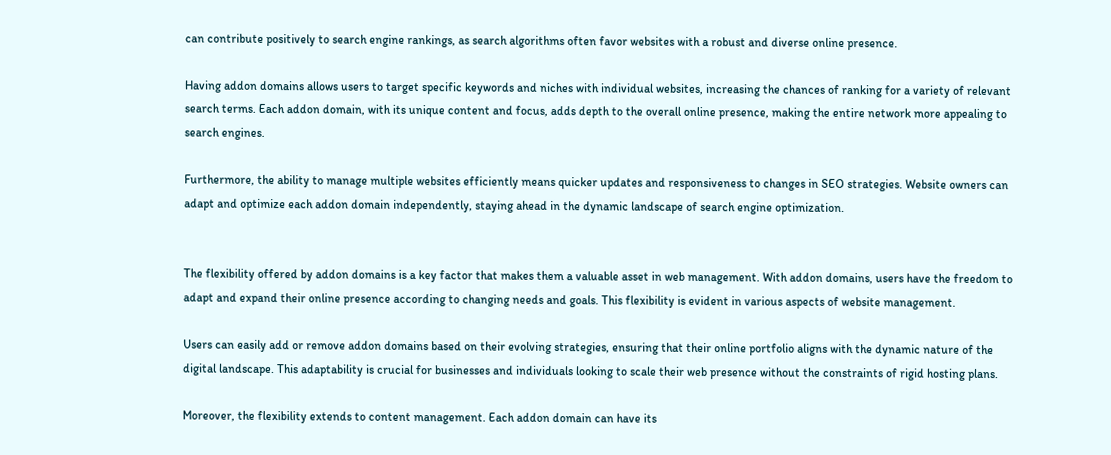can contribute positively to search engine rankings, as search algorithms often favor websites with a robust and diverse online presence.

Having addon domains allows users to target specific keywords and niches with individual websites, increasing the chances of ranking for a variety of relevant search terms. Each addon domain, with its unique content and focus, adds depth to the overall online presence, making the entire network more appealing to search engines.

Furthermore, the ability to manage multiple websites efficiently means quicker updates and responsiveness to changes in SEO strategies. Website owners can adapt and optimize each addon domain independently, staying ahead in the dynamic landscape of search engine optimization.


The flexibility offered by addon domains is a key factor that makes them a valuable asset in web management. With addon domains, users have the freedom to adapt and expand their online presence according to changing needs and goals. This flexibility is evident in various aspects of website management.

Users can easily add or remove addon domains based on their evolving strategies, ensuring that their online portfolio aligns with the dynamic nature of the digital landscape. This adaptability is crucial for businesses and individuals looking to scale their web presence without the constraints of rigid hosting plans.

Moreover, the flexibility extends to content management. Each addon domain can have its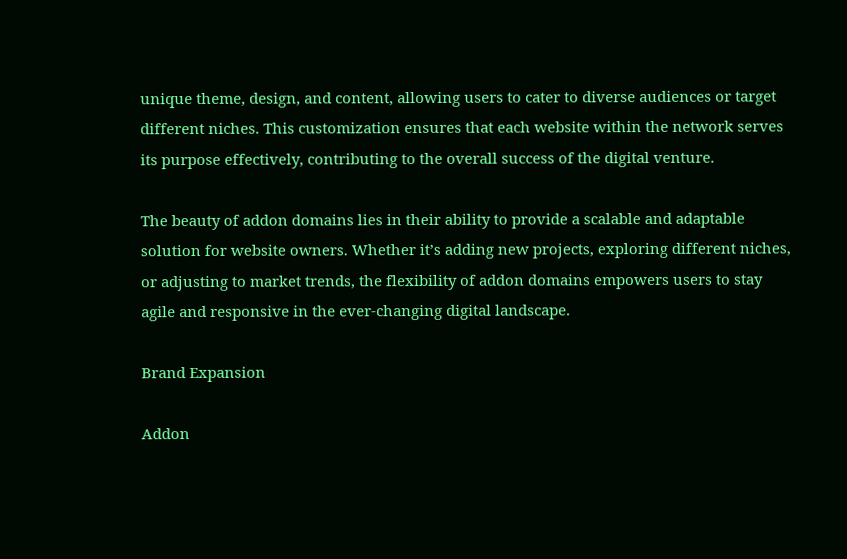unique theme, design, and content, allowing users to cater to diverse audiences or target different niches. This customization ensures that each website within the network serves its purpose effectively, contributing to the overall success of the digital venture.

The beauty of addon domains lies in their ability to provide a scalable and adaptable solution for website owners. Whether it’s adding new projects, exploring different niches, or adjusting to market trends, the flexibility of addon domains empowers users to stay agile and responsive in the ever-changing digital landscape.

Brand Expansion

Addon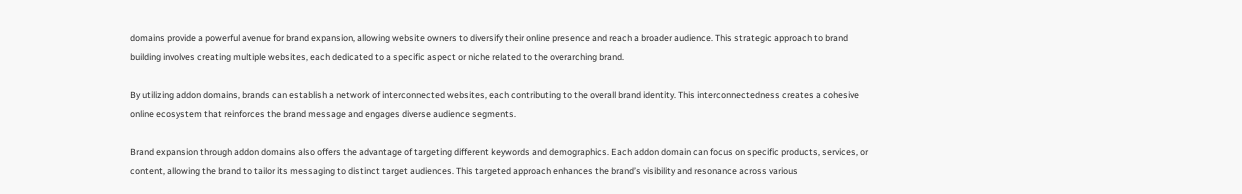domains provide a powerful avenue for brand expansion, allowing website owners to diversify their online presence and reach a broader audience. This strategic approach to brand building involves creating multiple websites, each dedicated to a specific aspect or niche related to the overarching brand.

By utilizing addon domains, brands can establish a network of interconnected websites, each contributing to the overall brand identity. This interconnectedness creates a cohesive online ecosystem that reinforces the brand message and engages diverse audience segments.

Brand expansion through addon domains also offers the advantage of targeting different keywords and demographics. Each addon domain can focus on specific products, services, or content, allowing the brand to tailor its messaging to distinct target audiences. This targeted approach enhances the brand’s visibility and resonance across various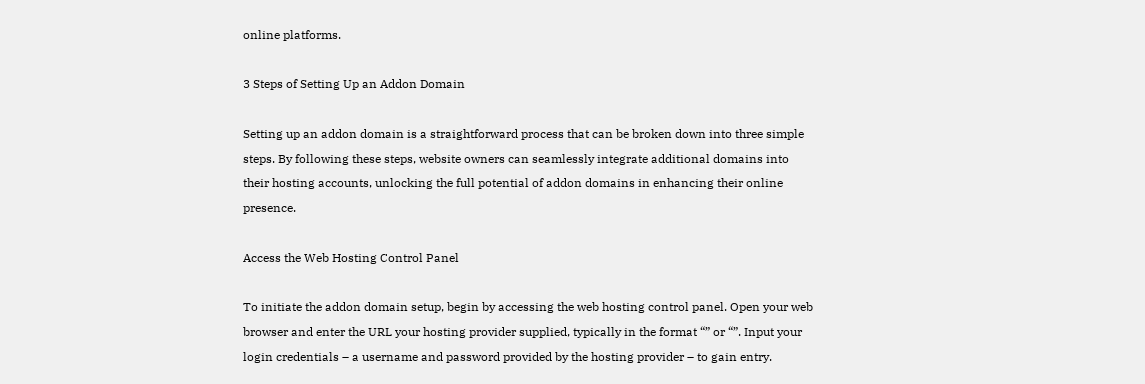online platforms.

3 Steps of Setting Up an Addon Domain

Setting up an addon domain is a straightforward process that can be broken down into three simple steps. By following these steps, website owners can seamlessly integrate additional domains into their hosting accounts, unlocking the full potential of addon domains in enhancing their online presence.

Access the Web Hosting Control Panel

To initiate the addon domain setup, begin by accessing the web hosting control panel. Open your web browser and enter the URL your hosting provider supplied, typically in the format “” or “”. Input your login credentials – a username and password provided by the hosting provider – to gain entry.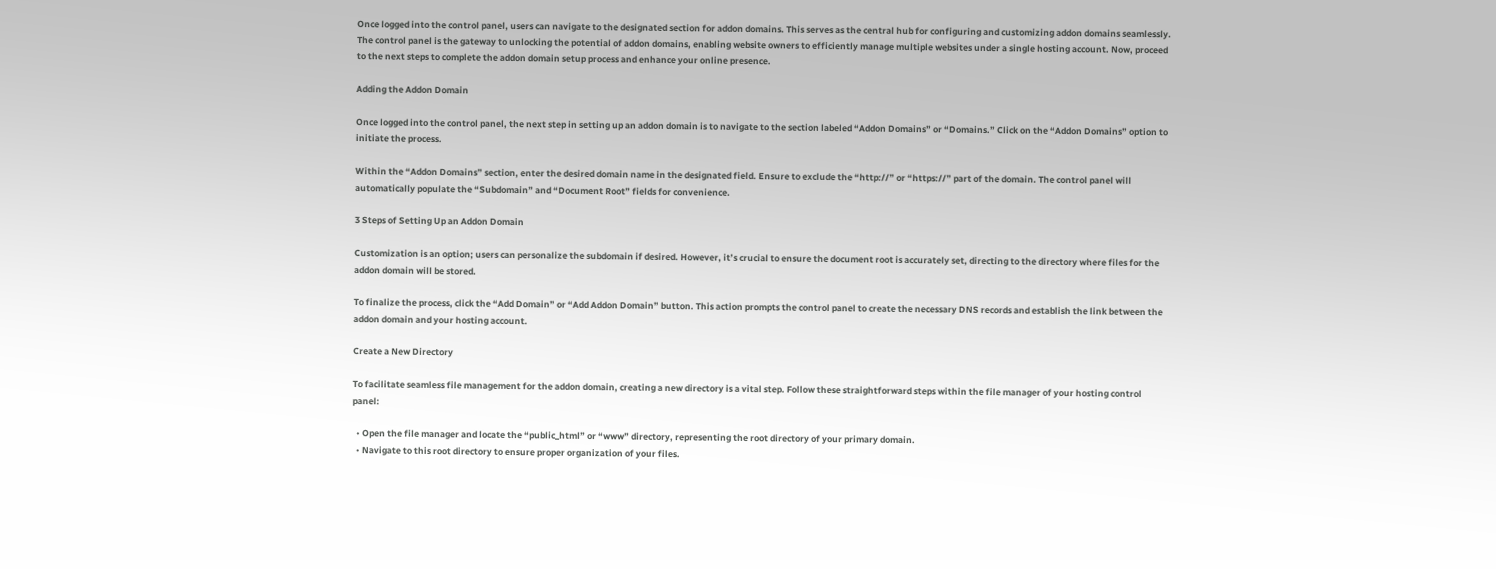Once logged into the control panel, users can navigate to the designated section for addon domains. This serves as the central hub for configuring and customizing addon domains seamlessly. The control panel is the gateway to unlocking the potential of addon domains, enabling website owners to efficiently manage multiple websites under a single hosting account. Now, proceed to the next steps to complete the addon domain setup process and enhance your online presence.

Adding the Addon Domain

Once logged into the control panel, the next step in setting up an addon domain is to navigate to the section labeled “Addon Domains” or “Domains.” Click on the “Addon Domains” option to initiate the process.

Within the “Addon Domains” section, enter the desired domain name in the designated field. Ensure to exclude the “http://” or “https://” part of the domain. The control panel will automatically populate the “Subdomain” and “Document Root” fields for convenience.

3 Steps of Setting Up an Addon Domain

Customization is an option; users can personalize the subdomain if desired. However, it’s crucial to ensure the document root is accurately set, directing to the directory where files for the addon domain will be stored.

To finalize the process, click the “Add Domain” or “Add Addon Domain” button. This action prompts the control panel to create the necessary DNS records and establish the link between the addon domain and your hosting account.

Create a New Directory

To facilitate seamless file management for the addon domain, creating a new directory is a vital step. Follow these straightforward steps within the file manager of your hosting control panel:

  • Open the file manager and locate the “public_html” or “www” directory, representing the root directory of your primary domain.
  • Navigate to this root directory to ensure proper organization of your files.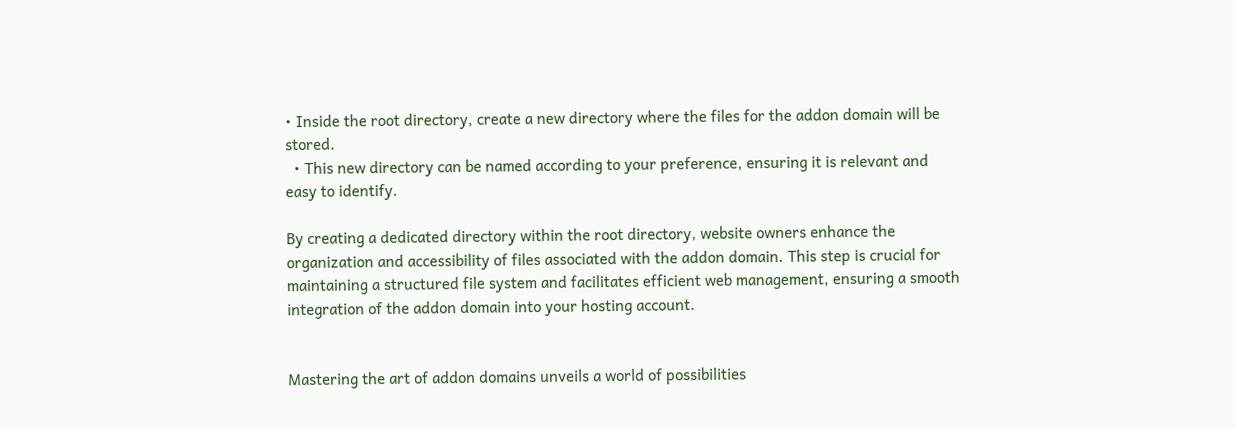• Inside the root directory, create a new directory where the files for the addon domain will be stored.
  • This new directory can be named according to your preference, ensuring it is relevant and easy to identify.

By creating a dedicated directory within the root directory, website owners enhance the organization and accessibility of files associated with the addon domain. This step is crucial for maintaining a structured file system and facilitates efficient web management, ensuring a smooth integration of the addon domain into your hosting account.


Mastering the art of addon domains unveils a world of possibilities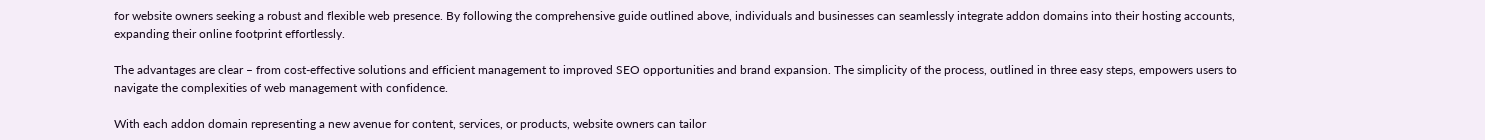for website owners seeking a robust and flexible web presence. By following the comprehensive guide outlined above, individuals and businesses can seamlessly integrate addon domains into their hosting accounts, expanding their online footprint effortlessly.

The advantages are clear – from cost-effective solutions and efficient management to improved SEO opportunities and brand expansion. The simplicity of the process, outlined in three easy steps, empowers users to navigate the complexities of web management with confidence.

With each addon domain representing a new avenue for content, services, or products, website owners can tailor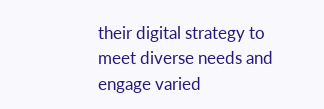their digital strategy to meet diverse needs and engage varied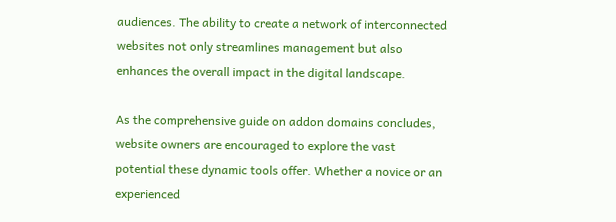audiences. The ability to create a network of interconnected websites not only streamlines management but also enhances the overall impact in the digital landscape.

As the comprehensive guide on addon domains concludes, website owners are encouraged to explore the vast potential these dynamic tools offer. Whether a novice or an experienced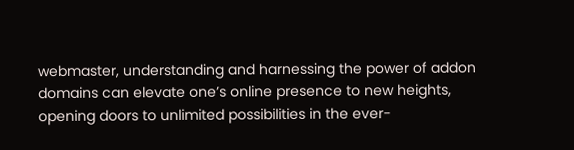webmaster, understanding and harnessing the power of addon domains can elevate one’s online presence to new heights, opening doors to unlimited possibilities in the ever-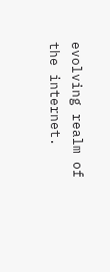evolving realm of the internet.